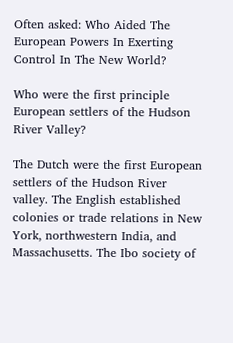Often asked: Who Aided The European Powers In Exerting Control In The New World?

Who were the first principle European settlers of the Hudson River Valley?

The Dutch were the first European settlers of the Hudson River valley. The English established colonies or trade relations in New York, northwestern India, and Massachusetts. The Ibo society of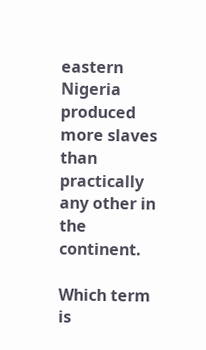eastern Nigeria produced more slaves than practically any other in the continent.

Which term is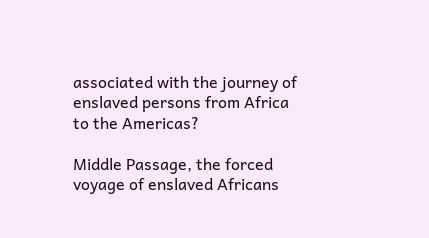associated with the journey of enslaved persons from Africa to the Americas?

Middle Passage, the forced voyage of enslaved Africans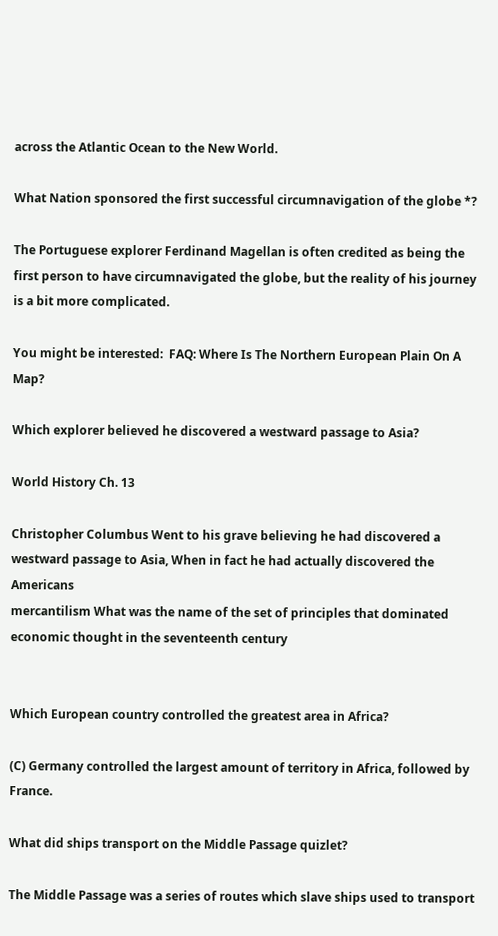across the Atlantic Ocean to the New World.

What Nation sponsored the first successful circumnavigation of the globe *?

The Portuguese explorer Ferdinand Magellan is often credited as being the first person to have circumnavigated the globe, but the reality of his journey is a bit more complicated.

You might be interested:  FAQ: Where Is The Northern European Plain On A Map?

Which explorer believed he discovered a westward passage to Asia?

World History Ch. 13

Christopher Columbus Went to his grave believing he had discovered a westward passage to Asia, When in fact he had actually discovered the Americans
mercantilism What was the name of the set of principles that dominated economic thought in the seventeenth century


Which European country controlled the greatest area in Africa?

(C) Germany controlled the largest amount of territory in Africa, followed by France.

What did ships transport on the Middle Passage quizlet?

The Middle Passage was a series of routes which slave ships used to transport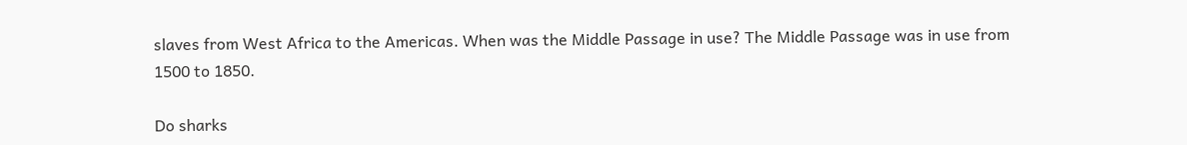slaves from West Africa to the Americas. When was the Middle Passage in use? The Middle Passage was in use from 1500 to 1850.

Do sharks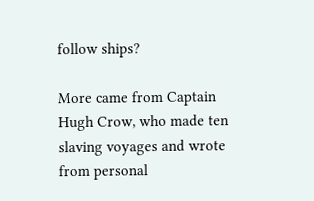follow ships?

More came from Captain Hugh Crow, who made ten slaving voyages and wrote from personal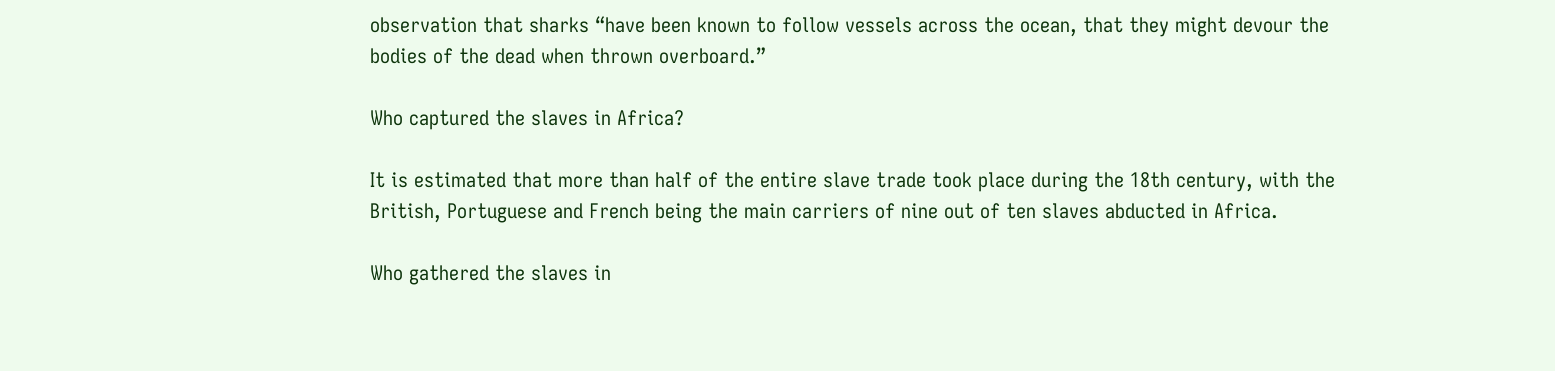observation that sharks “have been known to follow vessels across the ocean, that they might devour the bodies of the dead when thrown overboard.”

Who captured the slaves in Africa?

It is estimated that more than half of the entire slave trade took place during the 18th century, with the British, Portuguese and French being the main carriers of nine out of ten slaves abducted in Africa.

Who gathered the slaves in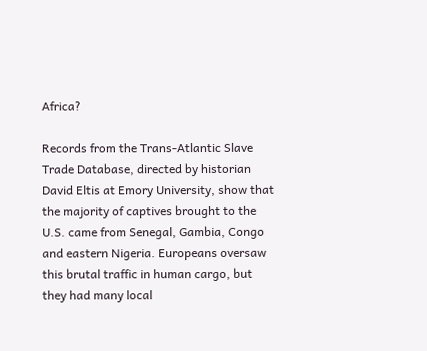Africa?

Records from the Trans-Atlantic Slave Trade Database, directed by historian David Eltis at Emory University, show that the majority of captives brought to the U.S. came from Senegal, Gambia, Congo and eastern Nigeria. Europeans oversaw this brutal traffic in human cargo, but they had many local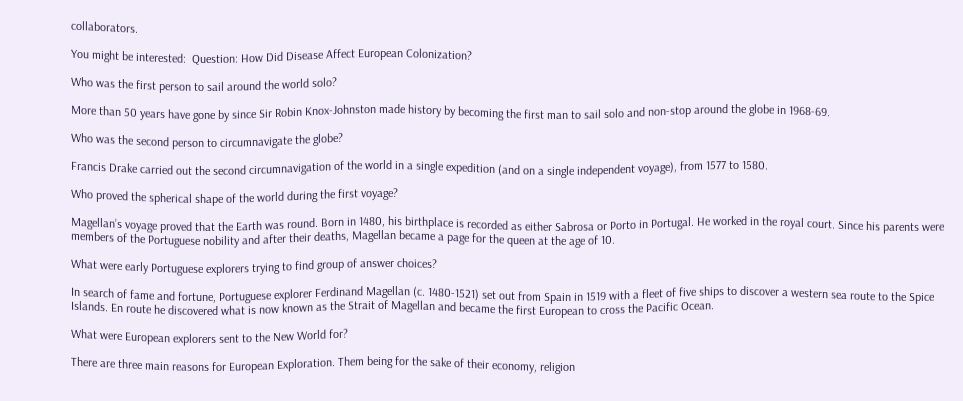collaborators.

You might be interested:  Question: How Did Disease Affect European Colonization?

Who was the first person to sail around the world solo?

More than 50 years have gone by since Sir Robin Knox-Johnston made history by becoming the first man to sail solo and non-stop around the globe in 1968-69.

Who was the second person to circumnavigate the globe?

Francis Drake carried out the second circumnavigation of the world in a single expedition (and on a single independent voyage), from 1577 to 1580.

Who proved the spherical shape of the world during the first voyage?

Magellan’s voyage proved that the Earth was round. Born in 1480, his birthplace is recorded as either Sabrosa or Porto in Portugal. He worked in the royal court. Since his parents were members of the Portuguese nobility and after their deaths, Magellan became a page for the queen at the age of 10.

What were early Portuguese explorers trying to find group of answer choices?

In search of fame and fortune, Portuguese explorer Ferdinand Magellan (c. 1480-1521) set out from Spain in 1519 with a fleet of five ships to discover a western sea route to the Spice Islands. En route he discovered what is now known as the Strait of Magellan and became the first European to cross the Pacific Ocean.

What were European explorers sent to the New World for?

There are three main reasons for European Exploration. Them being for the sake of their economy, religion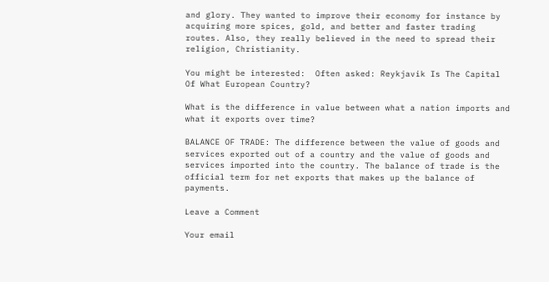and glory. They wanted to improve their economy for instance by acquiring more spices, gold, and better and faster trading routes. Also, they really believed in the need to spread their religion, Christianity.

You might be interested:  Often asked: Reykjavik Is The Capital Of What European Country?

What is the difference in value between what a nation imports and what it exports over time?

BALANCE OF TRADE: The difference between the value of goods and services exported out of a country and the value of goods and services imported into the country. The balance of trade is the official term for net exports that makes up the balance of payments.

Leave a Comment

Your email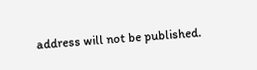address will not be published.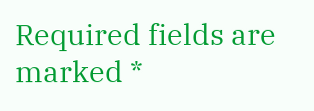Required fields are marked *